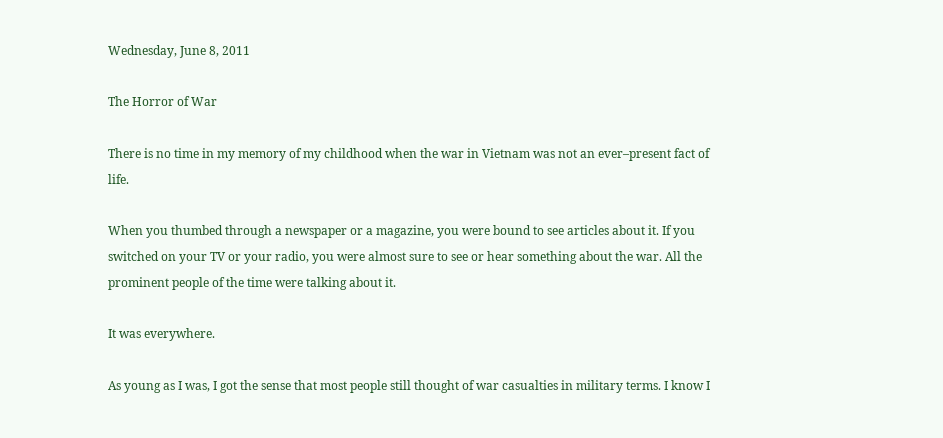Wednesday, June 8, 2011

The Horror of War

There is no time in my memory of my childhood when the war in Vietnam was not an ever–present fact of life.

When you thumbed through a newspaper or a magazine, you were bound to see articles about it. If you switched on your TV or your radio, you were almost sure to see or hear something about the war. All the prominent people of the time were talking about it.

It was everywhere.

As young as I was, I got the sense that most people still thought of war casualties in military terms. I know I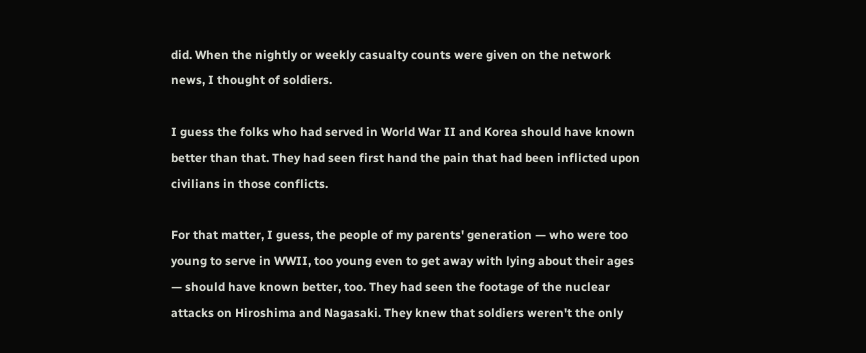did. When the nightly or weekly casualty counts were given on the network news, I thought of soldiers.

I guess the folks who had served in World War II and Korea should have known better than that. They had seen first hand the pain that had been inflicted upon civilians in those conflicts.

For that matter, I guess, the people of my parents' generation — who were too young to serve in WWII, too young even to get away with lying about their ages — should have known better, too. They had seen the footage of the nuclear attacks on Hiroshima and Nagasaki. They knew that soldiers weren't the only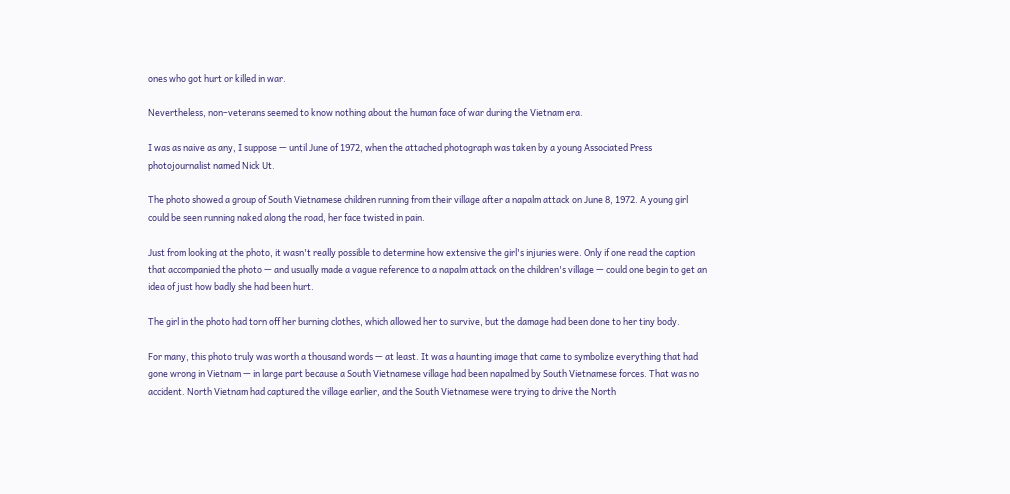ones who got hurt or killed in war.

Nevertheless, non–veterans seemed to know nothing about the human face of war during the Vietnam era.

I was as naive as any, I suppose — until June of 1972, when the attached photograph was taken by a young Associated Press photojournalist named Nick Ut.

The photo showed a group of South Vietnamese children running from their village after a napalm attack on June 8, 1972. A young girl could be seen running naked along the road, her face twisted in pain.

Just from looking at the photo, it wasn't really possible to determine how extensive the girl's injuries were. Only if one read the caption that accompanied the photo — and usually made a vague reference to a napalm attack on the children's village — could one begin to get an idea of just how badly she had been hurt.

The girl in the photo had torn off her burning clothes, which allowed her to survive, but the damage had been done to her tiny body.

For many, this photo truly was worth a thousand words — at least. It was a haunting image that came to symbolize everything that had gone wrong in Vietnam — in large part because a South Vietnamese village had been napalmed by South Vietnamese forces. That was no accident. North Vietnam had captured the village earlier, and the South Vietnamese were trying to drive the North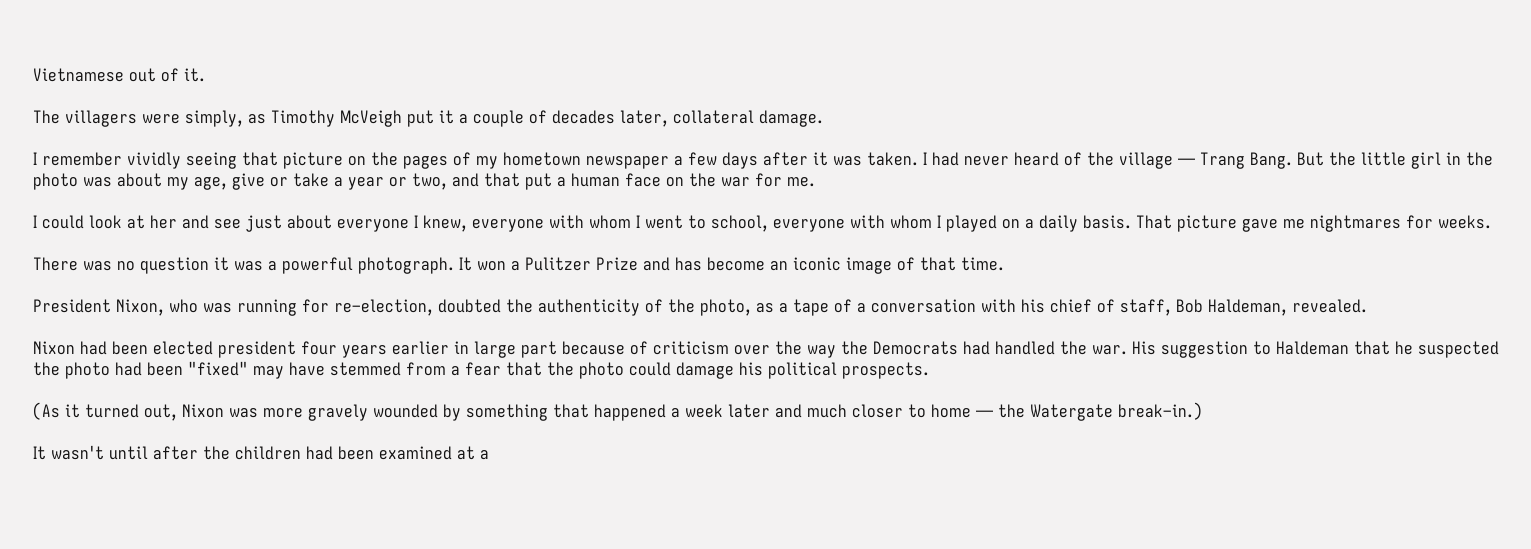Vietnamese out of it.

The villagers were simply, as Timothy McVeigh put it a couple of decades later, collateral damage.

I remember vividly seeing that picture on the pages of my hometown newspaper a few days after it was taken. I had never heard of the village — Trang Bang. But the little girl in the photo was about my age, give or take a year or two, and that put a human face on the war for me.

I could look at her and see just about everyone I knew, everyone with whom I went to school, everyone with whom I played on a daily basis. That picture gave me nightmares for weeks.

There was no question it was a powerful photograph. It won a Pulitzer Prize and has become an iconic image of that time.

President Nixon, who was running for re–election, doubted the authenticity of the photo, as a tape of a conversation with his chief of staff, Bob Haldeman, revealed.

Nixon had been elected president four years earlier in large part because of criticism over the way the Democrats had handled the war. His suggestion to Haldeman that he suspected the photo had been "fixed" may have stemmed from a fear that the photo could damage his political prospects.

(As it turned out, Nixon was more gravely wounded by something that happened a week later and much closer to home — the Watergate break–in.)

It wasn't until after the children had been examined at a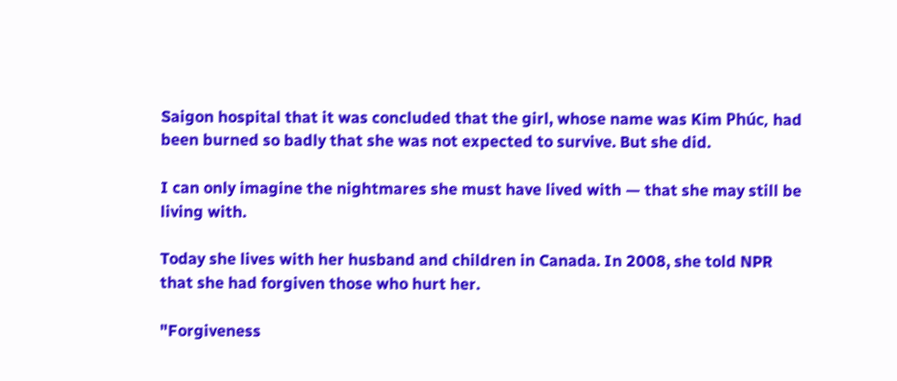Saigon hospital that it was concluded that the girl, whose name was Kim Phúc, had been burned so badly that she was not expected to survive. But she did.

I can only imagine the nightmares she must have lived with — that she may still be living with.

Today she lives with her husband and children in Canada. In 2008, she told NPR that she had forgiven those who hurt her.

"Forgiveness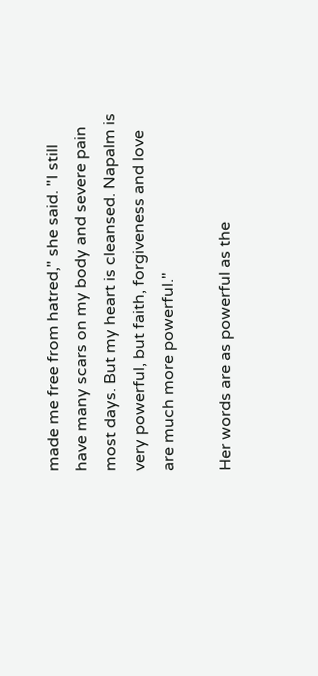made me free from hatred," she said. "I still have many scars on my body and severe pain most days. But my heart is cleansed. Napalm is very powerful, but faith, forgiveness and love are much more powerful."

Her words are as powerful as the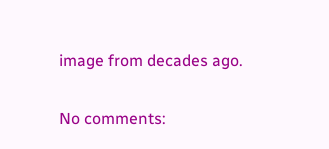image from decades ago.

No comments: